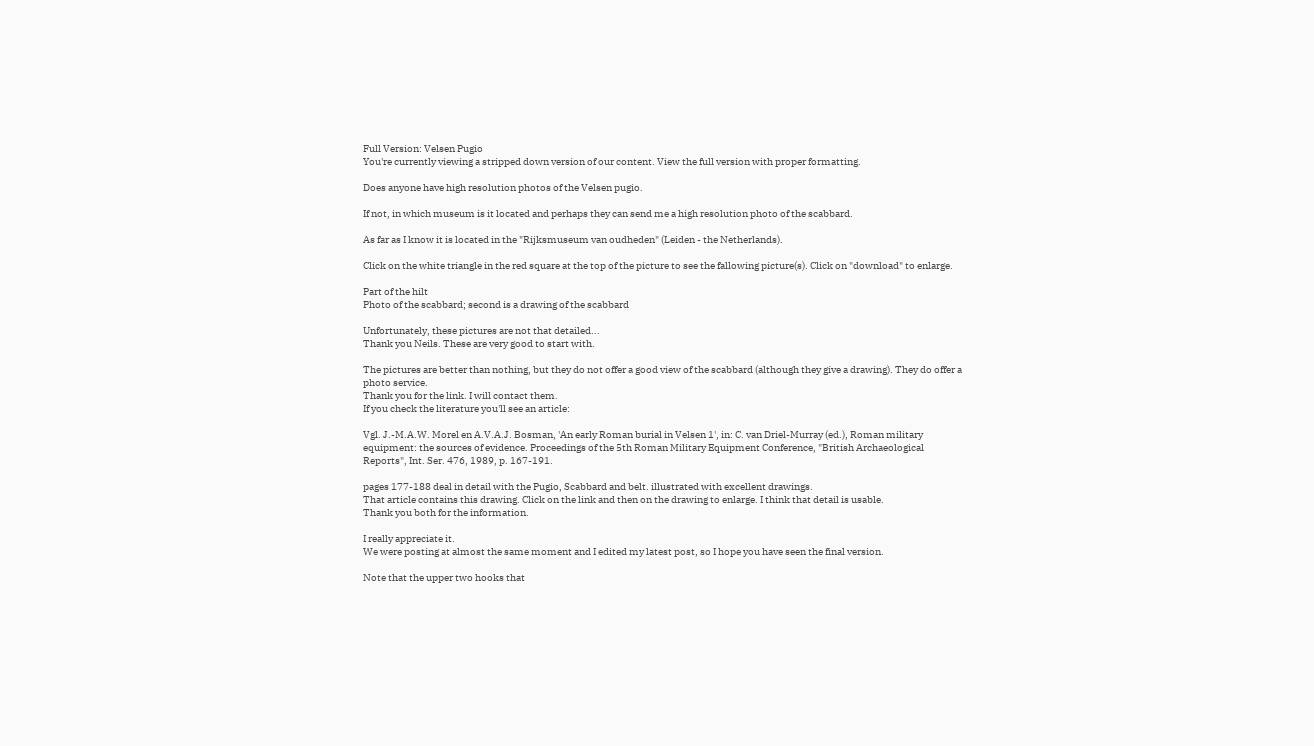Full Version: Velsen Pugio
You're currently viewing a stripped down version of our content. View the full version with proper formatting.

Does anyone have high resolution photos of the Velsen pugio.

If not, in which museum is it located and perhaps they can send me a high resolution photo of the scabbard.

As far as I know it is located in the "Rijksmuseum van oudheden" (Leiden - the Netherlands).

Click on the white triangle in the red square at the top of the picture to see the fallowing picture(s). Click on "download" to enlarge.

Part of the hilt
Photo of the scabbard; second is a drawing of the scabbard

Unfortunately, these pictures are not that detailed...
Thank you Neils. These are very good to start with.

The pictures are better than nothing, but they do not offer a good view of the scabbard (although they give a drawing). They do offer a photo service.
Thank you for the link. I will contact them.
If you check the literature you'll see an article:

Vgl. J.-M.A.W. Morel en A.V.A.J. Bosman, 'An early Roman burial in Velsen 1', in: C. van Driel-Murray (ed.), Roman military equipment: the sources of evidence. Proceedings of the 5th Roman Military Equipment Conference, "British Archaeological Reports", Int. Ser. 476, 1989, p. 167-191.

pages 177-188 deal in detail with the Pugio, Scabbard and belt. illustrated with excellent drawings.
That article contains this drawing. Click on the link and then on the drawing to enlarge. I think that detail is usable.
Thank you both for the information.

I really appreciate it.
We were posting at almost the same moment and I edited my latest post, so I hope you have seen the final version.

Note that the upper two hooks that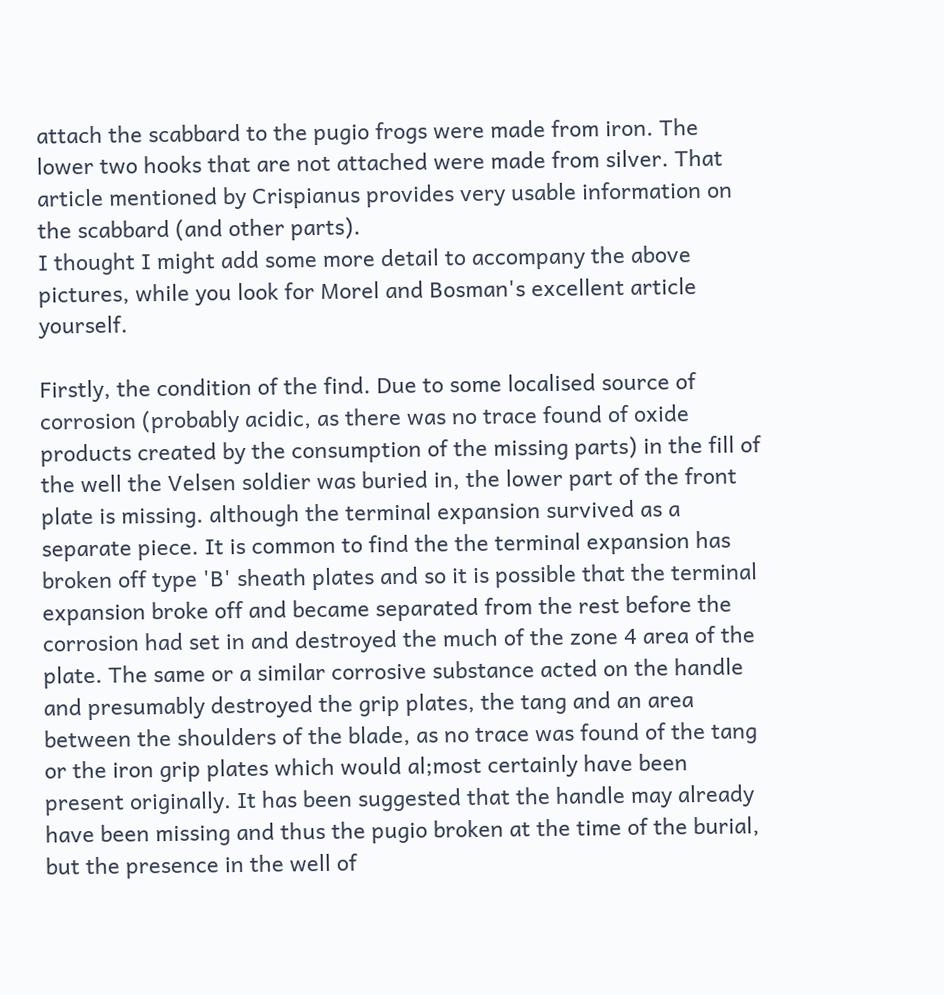attach the scabbard to the pugio frogs were made from iron. The lower two hooks that are not attached were made from silver. That article mentioned by Crispianus provides very usable information on the scabbard (and other parts).
I thought I might add some more detail to accompany the above pictures, while you look for Morel and Bosman's excellent article yourself.

Firstly, the condition of the find. Due to some localised source of corrosion (probably acidic, as there was no trace found of oxide products created by the consumption of the missing parts) in the fill of the well the Velsen soldier was buried in, the lower part of the front plate is missing. although the terminal expansion survived as a separate piece. It is common to find the the terminal expansion has broken off type 'B' sheath plates and so it is possible that the terminal expansion broke off and became separated from the rest before the corrosion had set in and destroyed the much of the zone 4 area of the plate. The same or a similar corrosive substance acted on the handle and presumably destroyed the grip plates, the tang and an area between the shoulders of the blade, as no trace was found of the tang or the iron grip plates which would al;most certainly have been present originally. It has been suggested that the handle may already have been missing and thus the pugio broken at the time of the burial, but the presence in the well of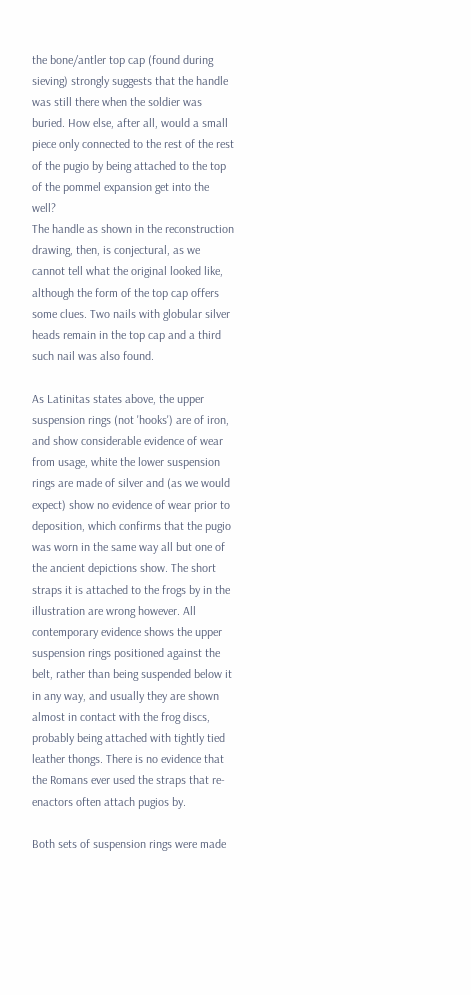the bone/antler top cap (found during sieving) strongly suggests that the handle was still there when the soldier was buried. How else, after all, would a small piece only connected to the rest of the rest of the pugio by being attached to the top of the pommel expansion get into the well?
The handle as shown in the reconstruction drawing, then, is conjectural, as we cannot tell what the original looked like, although the form of the top cap offers some clues. Two nails with globular silver heads remain in the top cap and a third such nail was also found.

As Latinitas states above, the upper suspension rings (not 'hooks') are of iron, and show considerable evidence of wear from usage, white the lower suspension rings are made of silver and (as we would expect) show no evidence of wear prior to deposition, which confirms that the pugio was worn in the same way all but one of the ancient depictions show. The short straps it is attached to the frogs by in the illustration are wrong however. All contemporary evidence shows the upper suspension rings positioned against the belt, rather than being suspended below it in any way, and usually they are shown almost in contact with the frog discs, probably being attached with tightly tied leather thongs. There is no evidence that the Romans ever used the straps that re-enactors often attach pugios by.

Both sets of suspension rings were made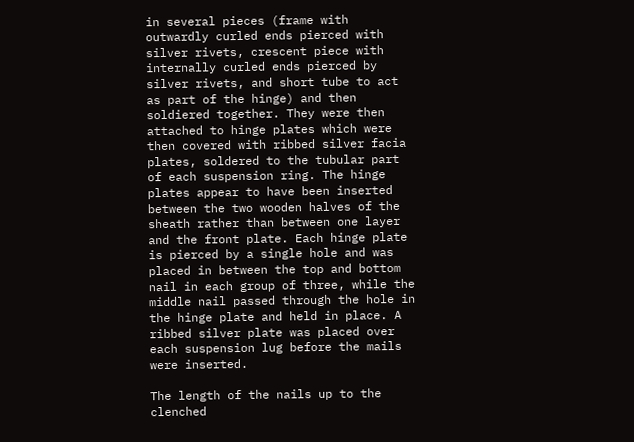in several pieces (frame with outwardly curled ends pierced with silver rivets, crescent piece with internally curled ends pierced by silver rivets, and short tube to act as part of the hinge) and then soldiered together. They were then attached to hinge plates which were then covered with ribbed silver facia plates, soldered to the tubular part of each suspension ring. The hinge plates appear to have been inserted between the two wooden halves of the sheath rather than between one layer and the front plate. Each hinge plate is pierced by a single hole and was placed in between the top and bottom nail in each group of three, while the middle nail passed through the hole in the hinge plate and held in place. A ribbed silver plate was placed over each suspension lug before the mails were inserted.

The length of the nails up to the clenched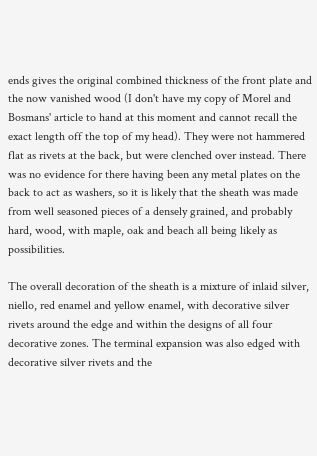ends gives the original combined thickness of the front plate and the now vanished wood (I don't have my copy of Morel and Bosmans' article to hand at this moment and cannot recall the exact length off the top of my head). They were not hammered flat as rivets at the back, but were clenched over instead. There was no evidence for there having been any metal plates on the back to act as washers, so it is likely that the sheath was made from well seasoned pieces of a densely grained, and probably hard, wood, with maple, oak and beach all being likely as possibilities.

The overall decoration of the sheath is a mixture of inlaid silver, niello, red enamel and yellow enamel, with decorative silver rivets around the edge and within the designs of all four decorative zones. The terminal expansion was also edged with decorative silver rivets and the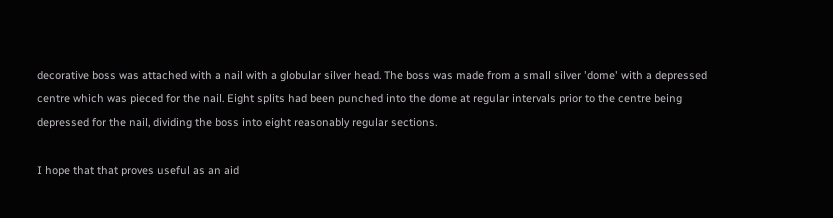decorative boss was attached with a nail with a globular silver head. The boss was made from a small silver 'dome' with a depressed centre which was pieced for the nail. Eight splits had been punched into the dome at regular intervals prior to the centre being depressed for the nail, dividing the boss into eight reasonably regular sections.

I hope that that proves useful as an aid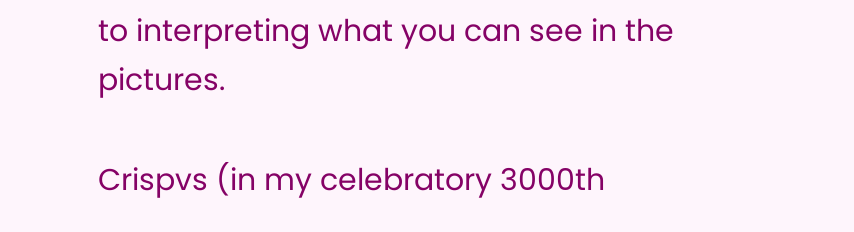to interpreting what you can see in the pictures.

Crispvs (in my celebratory 3000th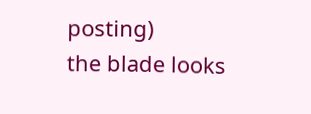posting)
the blade looks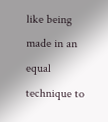like being made in an equal technique to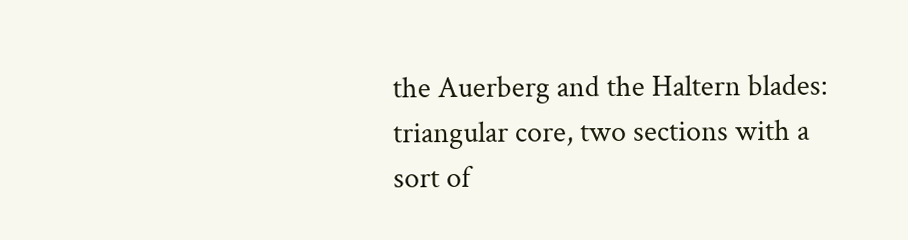the Auerberg and the Haltern blades: triangular core, two sections with a sort of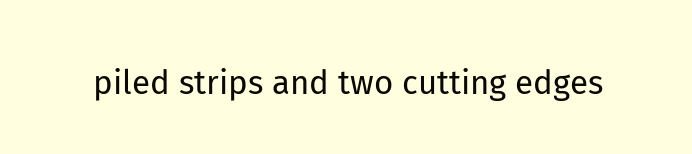piled strips and two cutting edges